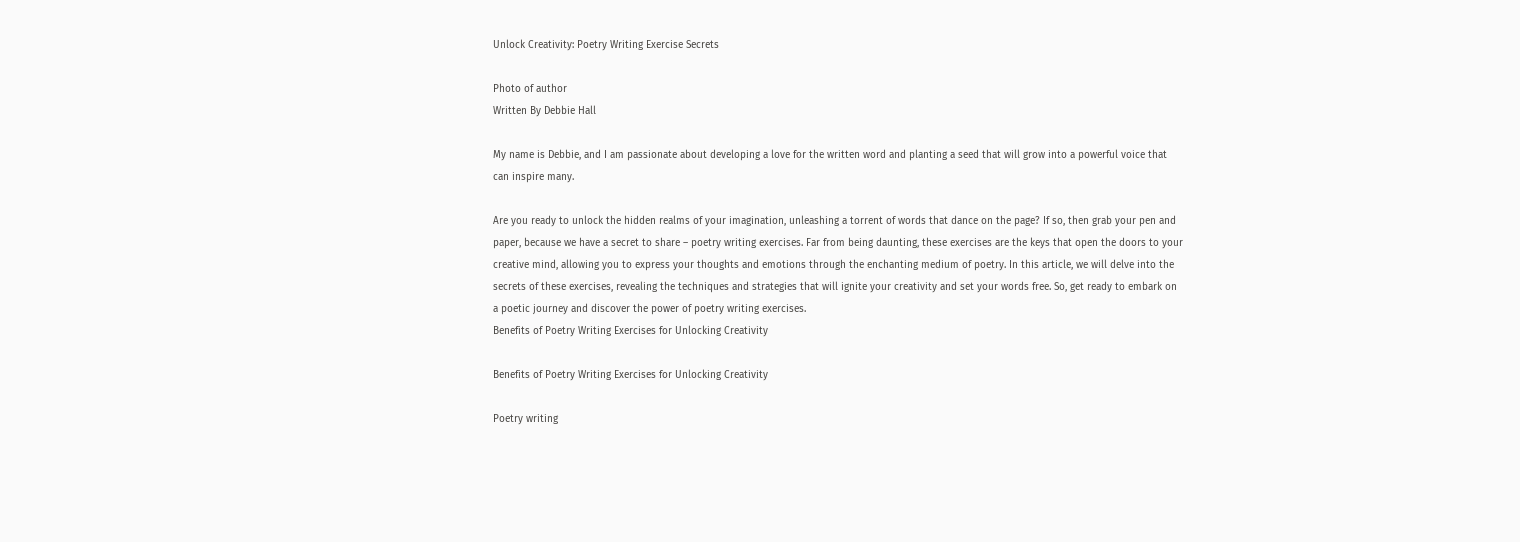Unlock Creativity: Poetry Writing Exercise Secrets

Photo of author
Written By Debbie Hall

My name is Debbie, and I am passionate about developing a love for the written word and planting a seed that will grow into a powerful voice that can inspire many.

Are you ready to unlock the hidden realms of your imagination, unleashing a torrent of words that dance on the page? If so, then grab your pen and paper, because we have a secret to share – poetry writing exercises. Far from being daunting, these exercises are the keys that open the doors to your creative mind, allowing you to express your thoughts and emotions through the enchanting medium of poetry. In this article, we will delve into the secrets of these exercises, revealing the techniques and strategies that will ignite your creativity and set your words free. So, get ready to embark on a poetic journey and discover the power of poetry writing exercises.
Benefits of Poetry Writing Exercises for Unlocking Creativity

Benefits of Poetry Writing Exercises for Unlocking Creativity

Poetry writing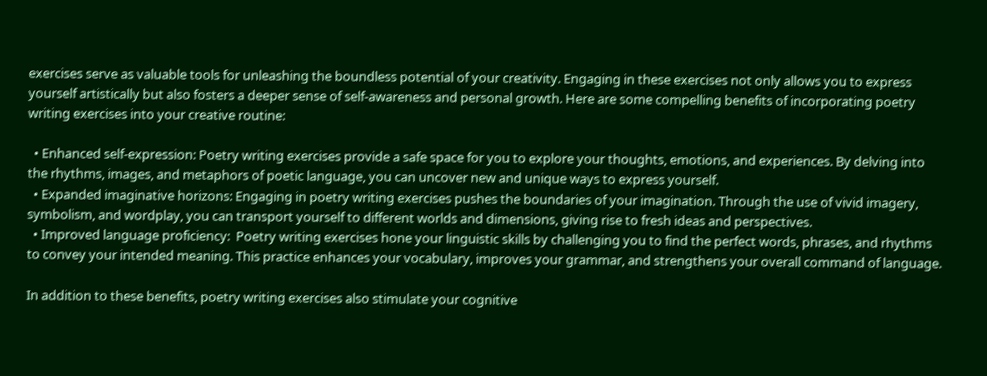exercises serve as valuable tools for unleashing the boundless potential of your creativity. Engaging in these exercises not only allows you to express yourself artistically but also fosters a deeper sense of self-awareness and personal growth. Here are some compelling benefits of incorporating poetry writing exercises into your creative routine:

  • Enhanced self-expression: Poetry writing exercises provide a safe space for you to explore your thoughts, emotions, and experiences. By delving into the rhythms, images, and metaphors of poetic language, you can uncover new and unique ways to express yourself.
  • Expanded imaginative horizons: Engaging in poetry writing exercises pushes the boundaries of your imagination. Through the use of vivid imagery, symbolism, and wordplay, you can transport yourself to different worlds and dimensions, giving rise to fresh ideas and perspectives.
  • Improved language proficiency:  Poetry writing exercises hone your linguistic skills by challenging you to find the perfect words, phrases, and rhythms to convey your intended meaning. This practice enhances your vocabulary, improves your grammar, and strengthens your overall command of language.

In addition to these benefits, poetry writing exercises also stimulate your cognitive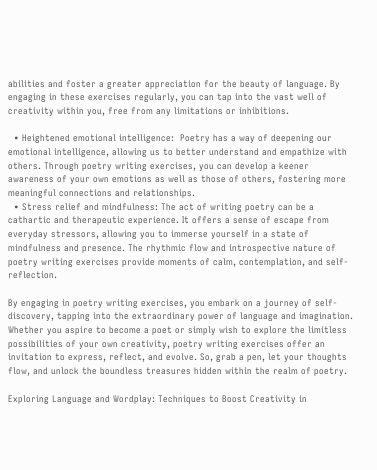abilities and foster a greater appreciation for the beauty of language. By engaging in these exercises regularly, you can tap into the vast well of creativity within you, free from any limitations or inhibitions.

  • Heightened emotional intelligence:  Poetry has a way of deepening our emotional intelligence, allowing us to better understand and empathize with others. Through poetry writing exercises, you can develop a keener awareness of your own emotions as well as those of others, fostering more meaningful connections and relationships.
  • Stress relief and mindfulness: The act of writing poetry can be a cathartic and therapeutic experience. It offers a sense of escape from everyday stressors, allowing you to immerse yourself in a state of mindfulness and presence. The rhythmic flow and introspective nature of poetry writing exercises provide moments of calm, contemplation, and self-reflection.

By engaging in poetry writing exercises, you embark on a journey of self-discovery, tapping into the extraordinary power of language and imagination. Whether you aspire to become a poet or simply wish to explore the limitless possibilities of your own creativity, poetry writing exercises offer an invitation to express, reflect, and evolve. So, grab a pen, let your thoughts flow, and unlock the boundless treasures hidden within the realm of poetry.

Exploring Language and Wordplay: Techniques to Boost Creativity in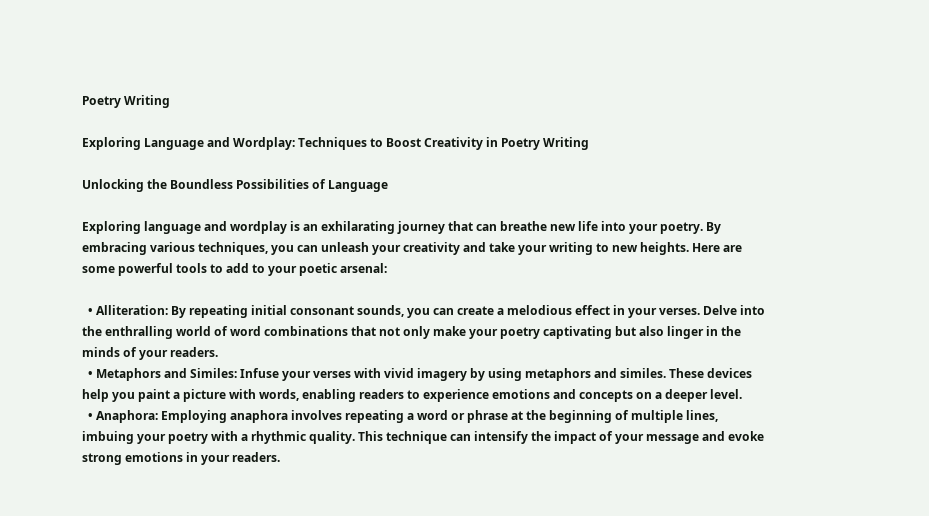Poetry Writing

Exploring Language and Wordplay: Techniques to Boost Creativity in Poetry Writing

Unlocking the Boundless Possibilities of Language

Exploring language and wordplay is an exhilarating journey that can breathe new life into your poetry. By embracing various techniques, you can unleash your creativity and take your writing to new heights. Here are some powerful tools to add to your poetic arsenal:

  • Alliteration: By repeating initial consonant sounds, you can create a melodious effect in your verses. Delve into the enthralling world of word combinations that not only make your poetry captivating but also linger in the minds of your readers.
  • Metaphors and Similes: Infuse your verses with vivid imagery by using metaphors and similes. These devices help you paint a picture with words, enabling readers to experience emotions and concepts on a deeper level.
  • Anaphora: Employing anaphora involves repeating a word or phrase at the beginning of multiple lines, imbuing your poetry with a rhythmic quality. This technique can intensify the impact of your message and evoke strong emotions in your readers.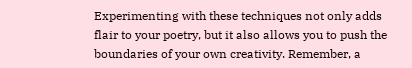Experimenting with these techniques not only adds flair to your poetry, but it also allows you to push the boundaries of your own creativity. Remember, a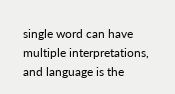single word can have multiple interpretations, and language is the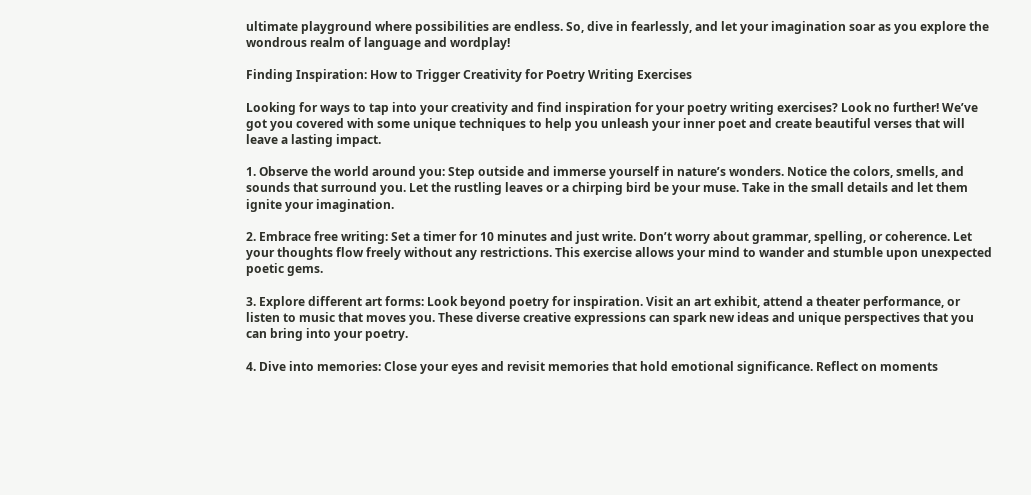ultimate playground where possibilities are endless. So, dive in fearlessly, and let your imagination soar as you explore the wondrous realm of language and wordplay!

Finding Inspiration: How to Trigger Creativity for Poetry Writing Exercises

Looking for ways to tap into your creativity and find inspiration for your poetry writing exercises? Look no further! We’ve got you covered with some unique techniques to help you unleash your inner poet and create beautiful verses that will leave a lasting impact.

1. Observe the world around you: Step outside and immerse yourself in nature’s wonders. Notice the colors, smells, and sounds that surround you. Let the rustling leaves or a chirping bird be your muse. Take in the small details and let them ignite your imagination.

2. Embrace free writing: Set a timer for 10 minutes and just write. Don’t worry about grammar, spelling, or coherence. Let your thoughts flow freely without any restrictions. This exercise allows your mind to wander and stumble upon unexpected poetic gems.

3. Explore different art forms: Look beyond poetry for inspiration. Visit an art exhibit, attend a theater performance, or listen to music that moves you. These diverse creative expressions can spark new ideas and unique perspectives that you can bring into your poetry.

4. Dive into memories: Close your eyes and revisit memories that hold emotional significance. Reflect on moments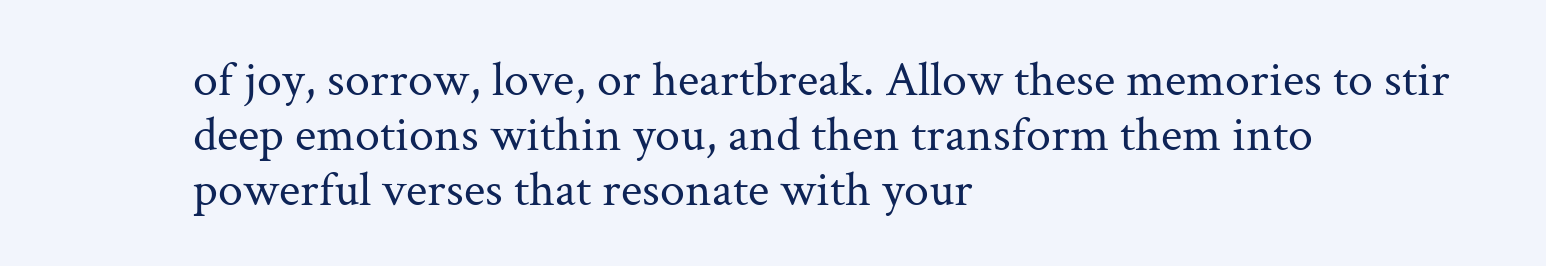of joy, sorrow, love, or heartbreak. Allow these memories to stir deep emotions within you, and then transform them into powerful verses that resonate with your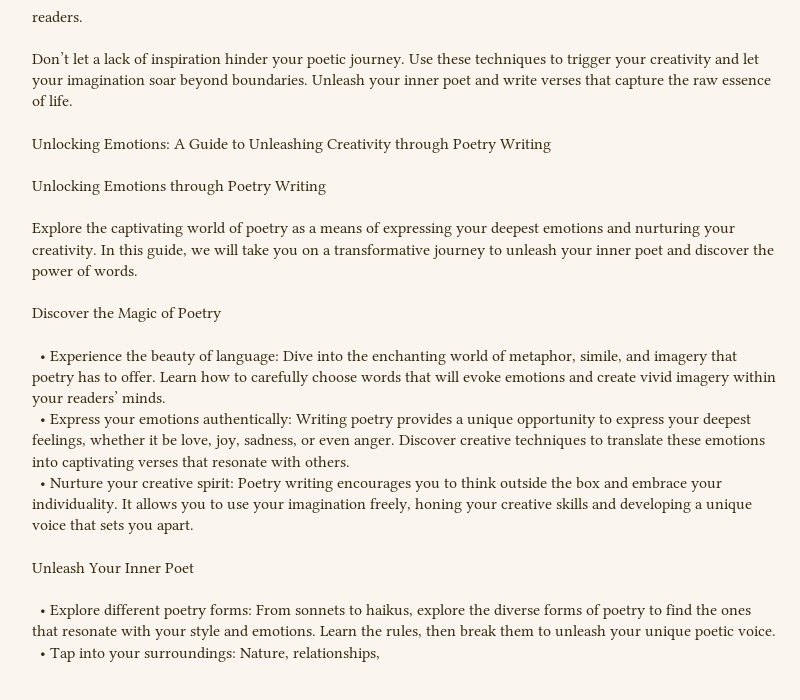readers.

Don’t let a lack of inspiration hinder your poetic journey. Use these techniques to trigger your creativity and let your imagination soar beyond boundaries. Unleash your inner poet and write verses that capture the raw essence of life.

Unlocking Emotions: A Guide to Unleashing Creativity through Poetry Writing

Unlocking Emotions through Poetry Writing

Explore the captivating world of poetry as a means of expressing your deepest emotions and nurturing your creativity. In this guide, we will take you on a transformative journey to unleash your inner poet and discover the power of words.

Discover the Magic of Poetry

  • Experience the beauty of language: Dive into the enchanting world of metaphor, simile, and imagery that poetry has to offer. Learn how to carefully choose words that will evoke emotions and create vivid imagery within your readers’ minds.
  • Express your emotions authentically: Writing poetry provides a unique opportunity to express your deepest feelings, whether it be love, joy, sadness, or even anger. Discover creative techniques to translate these emotions into captivating verses that resonate with others.
  • Nurture your creative spirit: Poetry writing encourages you to think outside the box and embrace your individuality. It allows you to use your imagination freely, honing your creative skills and developing a unique voice that sets you apart.

Unleash Your Inner Poet

  • Explore different poetry forms: From sonnets to haikus, explore the diverse forms of poetry to find the ones that resonate with your style and emotions. Learn the rules, then break them to unleash your unique poetic voice.
  • Tap into your surroundings: Nature, relationships,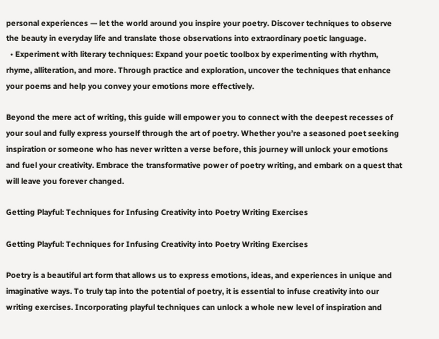personal experiences — let the world around you inspire your poetry. Discover techniques to observe the beauty in everyday life and translate those observations into extraordinary poetic language.
  • Experiment with literary techniques: Expand your poetic toolbox by experimenting with rhythm, rhyme, alliteration, and more. Through practice and exploration, uncover the techniques that enhance your poems and help you convey your emotions more effectively.

Beyond the mere act of writing, this guide will empower you to connect with the deepest recesses of your soul and fully express yourself through the art of poetry. Whether you’re a seasoned poet seeking inspiration or someone who has never written a verse before, this journey will unlock your emotions and fuel your creativity. Embrace the transformative power of poetry writing, and embark on a quest that will leave you forever changed.

Getting Playful: Techniques for Infusing Creativity into Poetry Writing Exercises

Getting Playful: Techniques for Infusing Creativity into Poetry Writing Exercises

Poetry is a beautiful art form that allows us to express emotions, ideas, and experiences in unique and imaginative ways. To truly tap into the potential of poetry, it is essential to infuse creativity into our writing exercises. Incorporating playful techniques can unlock a whole new level of inspiration and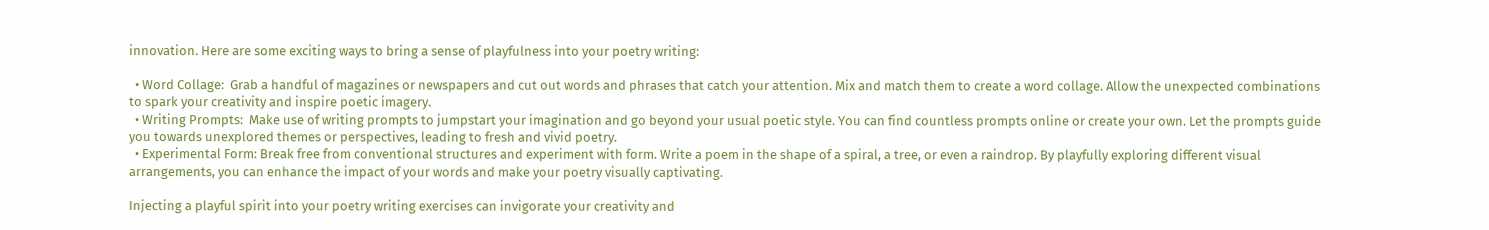innovation. Here are some exciting ways to bring a sense of playfulness into your poetry writing:

  • Word Collage:  Grab a handful of magazines or newspapers and cut out words and phrases that catch your attention. Mix and match them to create a word collage. Allow the unexpected combinations to spark your creativity and inspire poetic imagery.
  • Writing Prompts:  Make use of writing prompts to jumpstart your imagination and go beyond your usual poetic style. You can find countless prompts online or create your own. Let the prompts guide you towards unexplored themes or perspectives, leading to fresh and vivid poetry.
  • Experimental Form: Break free from conventional structures and experiment with form. Write a poem in the shape of a spiral, a tree, or even a raindrop. By playfully exploring different visual arrangements, you can enhance the impact of your words and make your poetry visually captivating.

Injecting a playful spirit into your poetry writing exercises can invigorate your creativity and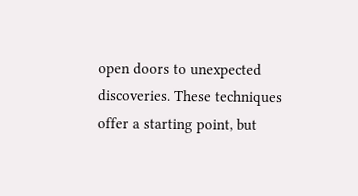open doors to unexpected discoveries. These techniques offer a starting point, but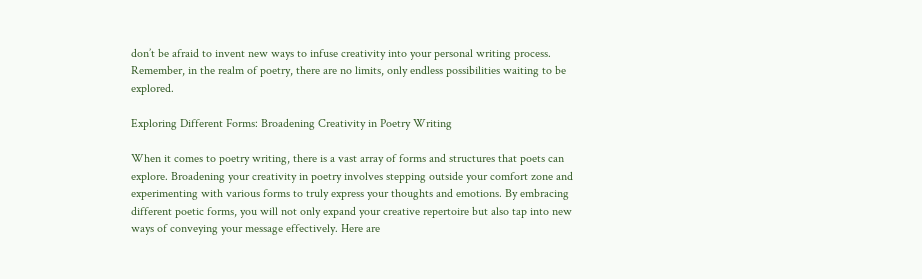don’t be afraid to invent new ways to infuse creativity into your personal writing process. Remember, in the realm of poetry, there are no limits, only endless possibilities waiting to be explored.

Exploring Different Forms: Broadening Creativity in Poetry Writing

When it comes to poetry writing, there is a vast array of forms and structures that poets can explore. Broadening your creativity in poetry involves stepping outside your comfort zone and experimenting with various forms to truly express your thoughts and emotions. By embracing different poetic forms, you will not only expand your creative repertoire but also tap into new ways of conveying your message effectively. Here are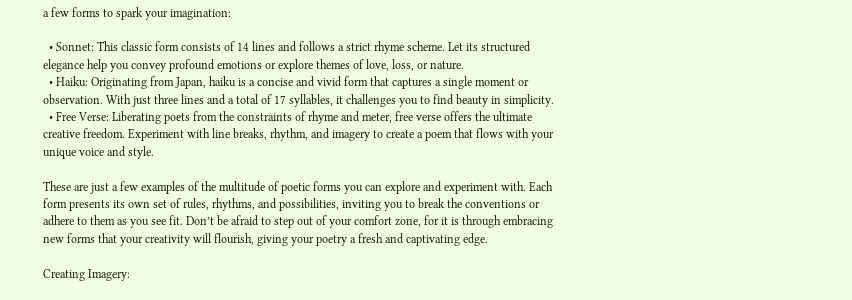a few forms to spark your imagination:

  • Sonnet: This classic form consists of 14 lines and follows a strict rhyme scheme. Let its structured elegance help you convey profound emotions or explore themes of love, loss, or nature.
  • Haiku: Originating from Japan, haiku is a concise and vivid form that captures a single moment or observation. With just three lines and a total of 17 syllables, it challenges you to find beauty in simplicity.
  • Free Verse: Liberating poets from the constraints of rhyme and meter, free verse offers the ultimate creative freedom. Experiment with line breaks, rhythm, and imagery to create a poem that flows with your unique voice and style.

These are just a few examples of the multitude of poetic forms you can explore and experiment with. Each form presents its own set of rules, rhythms, and possibilities, inviting you to break the conventions or adhere to them as you see fit. Don’t be afraid to step out of your comfort zone, for it is through embracing new forms that your creativity will flourish, giving your poetry a fresh and captivating edge.

Creating Imagery: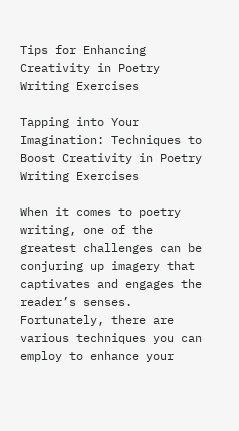Tips for Enhancing Creativity in Poetry Writing Exercises

Tapping into Your Imagination: Techniques to Boost Creativity in Poetry Writing Exercises

When it comes to poetry writing, one of the greatest challenges can be conjuring up imagery that captivates and engages the reader’s senses. Fortunately, there are various techniques you can employ to enhance your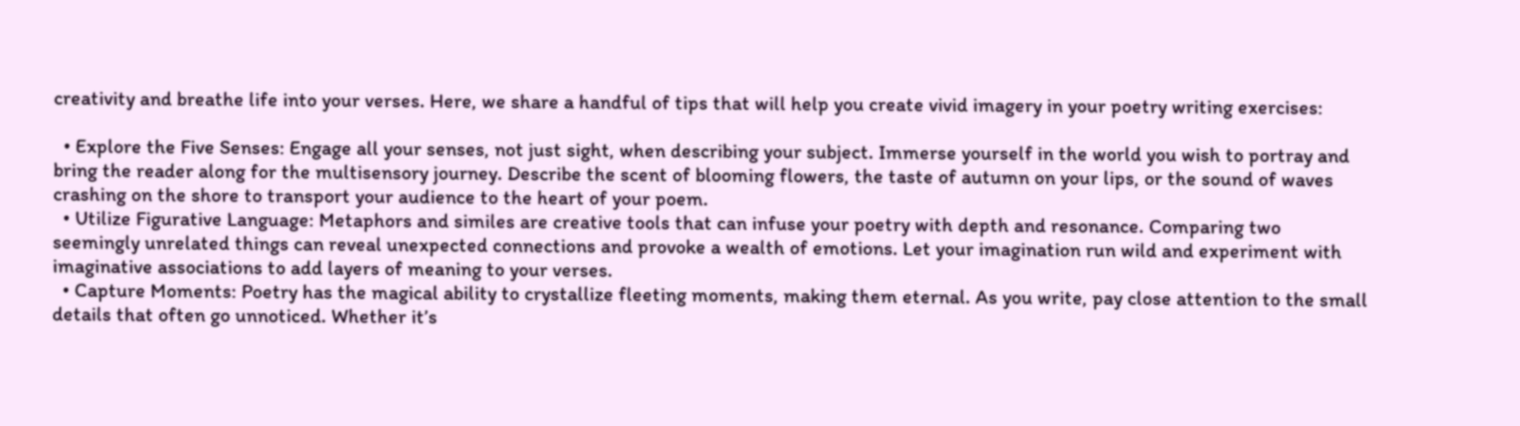creativity and breathe life into your verses. Here, we share a handful of tips that will help you create vivid imagery in your poetry writing exercises:

  • Explore the Five Senses: Engage all your senses, not just sight, when describing your subject. Immerse yourself in the world you wish to portray and bring the reader along for the multisensory journey. Describe the scent of blooming flowers, the taste of autumn on your lips, or the sound of waves crashing on the shore to transport your audience to the heart of your poem.
  • Utilize Figurative Language: Metaphors and similes are creative tools that can infuse your poetry with depth and resonance. Comparing two seemingly unrelated things can reveal unexpected connections and provoke a wealth of emotions. Let your imagination run wild and experiment with imaginative associations to add layers of meaning to your verses.
  • Capture Moments: Poetry has the magical ability to crystallize fleeting moments, making them eternal. As you write, pay close attention to the small details that often go unnoticed. Whether it’s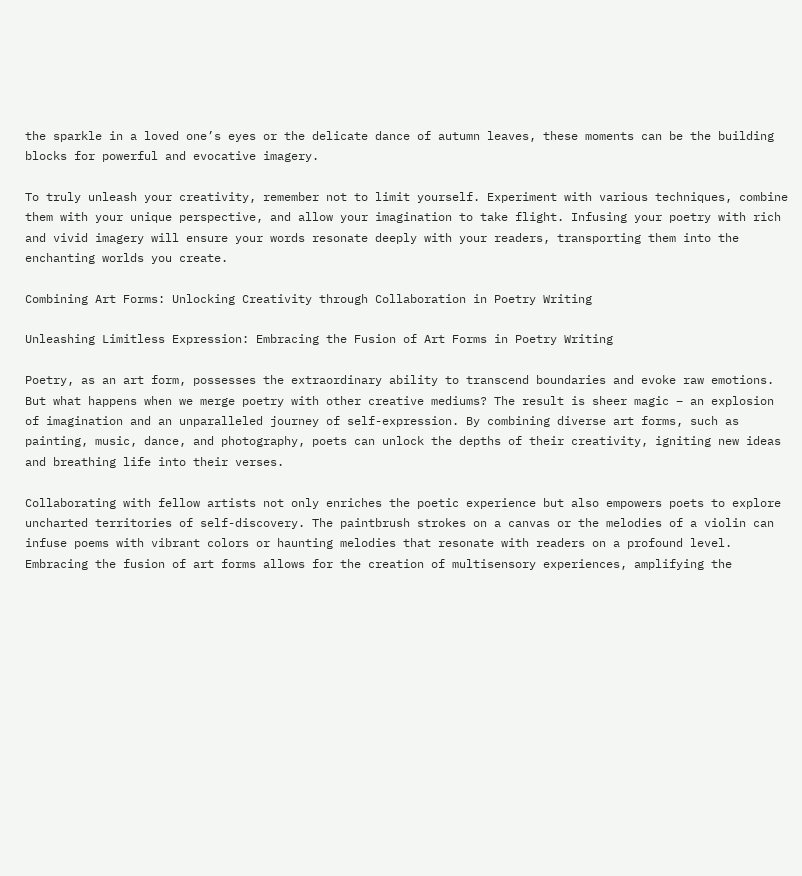the sparkle in a loved one’s eyes or the delicate dance of autumn leaves, these moments can be the building blocks for powerful and evocative imagery.

To truly unleash your creativity, remember not to limit yourself. Experiment with various techniques, combine them with your unique perspective, and allow your imagination to take flight. Infusing your poetry with rich and vivid imagery will ensure your words resonate deeply with your readers, transporting them into the enchanting worlds you create.

Combining Art Forms: Unlocking Creativity through Collaboration in Poetry Writing

Unleashing Limitless Expression: Embracing the Fusion of Art Forms in Poetry Writing

Poetry, as an art form, possesses the extraordinary ability to transcend boundaries and evoke raw emotions. But what happens when we merge poetry with other creative mediums? The result is sheer magic – an explosion of imagination and an unparalleled journey of self-expression. By combining diverse art forms, such as painting, music, dance, and photography, poets can unlock the depths of their creativity, igniting new ideas and breathing life into their verses.

Collaborating with fellow artists not only enriches the poetic experience but also empowers poets to explore uncharted territories of self-discovery. The paintbrush strokes on a canvas or the melodies of a violin can infuse poems with vibrant colors or haunting melodies that resonate with readers on a profound level. Embracing the fusion of art forms allows for the creation of multisensory experiences, amplifying the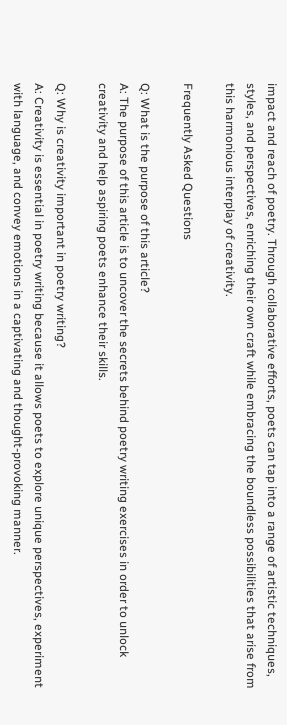impact and reach of poetry. Through collaborative efforts, poets can tap into a range of artistic techniques, styles, and perspectives, enriching their own craft while embracing the boundless possibilities that arise from this harmonious interplay of creativity.

Frequently Asked Questions

Q: What is the purpose of this article?
A: The purpose of this article is to uncover the secrets behind poetry writing exercises in order to unlock creativity and help aspiring poets enhance their skills.

Q: Why is creativity important in poetry writing?
A: Creativity is essential in poetry writing because it allows poets to explore unique perspectives, experiment with language, and convey emotions in a captivating and thought-provoking manner.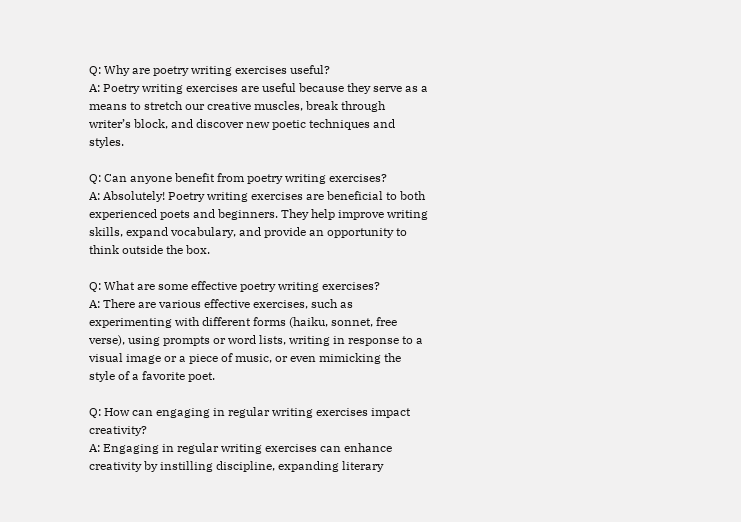Q: Why are poetry writing exercises useful?
A: Poetry writing exercises are useful because they serve as a means to stretch our creative muscles, break through writer’s block, and discover new poetic techniques and styles.

Q: Can anyone benefit from poetry writing exercises?
A: Absolutely! Poetry writing exercises are beneficial to both experienced poets and beginners. They help improve writing skills, expand vocabulary, and provide an opportunity to think outside the box.

Q: What are some effective poetry writing exercises?
A: There are various effective exercises, such as experimenting with different forms (haiku, sonnet, free verse), using prompts or word lists, writing in response to a visual image or a piece of music, or even mimicking the style of a favorite poet.

Q: How can engaging in regular writing exercises impact creativity?
A: Engaging in regular writing exercises can enhance creativity by instilling discipline, expanding literary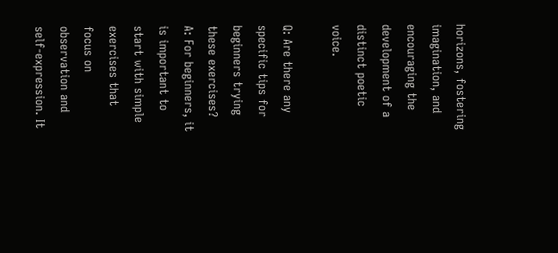horizons, fostering imagination, and encouraging the development of a distinct poetic voice.

Q: Are there any specific tips for beginners trying these exercises?
A: For beginners, it is important to start with simple exercises that focus on observation and self-expression. It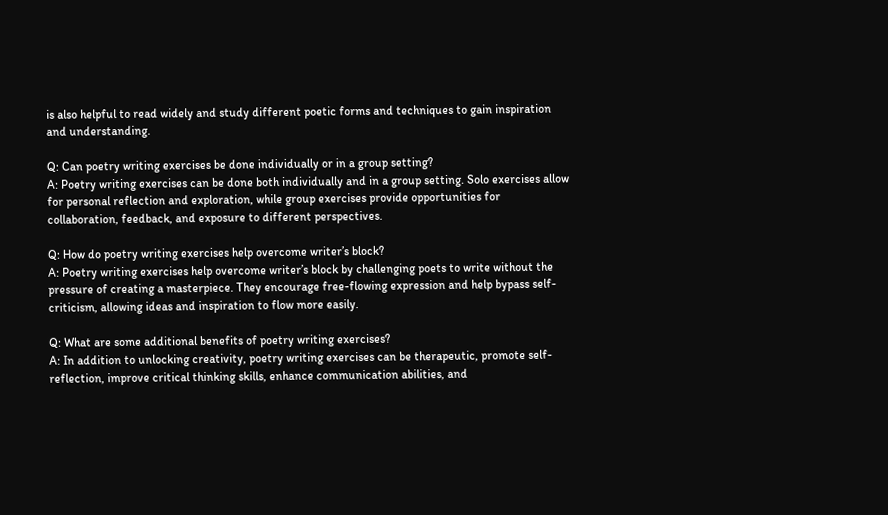is also helpful to read widely and study different poetic forms and techniques to gain inspiration and understanding.

Q: Can poetry writing exercises be done individually or in a group setting?
A: Poetry writing exercises can be done both individually and in a group setting. Solo exercises allow for personal reflection and exploration, while group exercises provide opportunities for collaboration, feedback, and exposure to different perspectives.

Q: How do poetry writing exercises help overcome writer’s block?
A: Poetry writing exercises help overcome writer’s block by challenging poets to write without the pressure of creating a masterpiece. They encourage free-flowing expression and help bypass self-criticism, allowing ideas and inspiration to flow more easily.

Q: What are some additional benefits of poetry writing exercises?
A: In addition to unlocking creativity, poetry writing exercises can be therapeutic, promote self-reflection, improve critical thinking skills, enhance communication abilities, and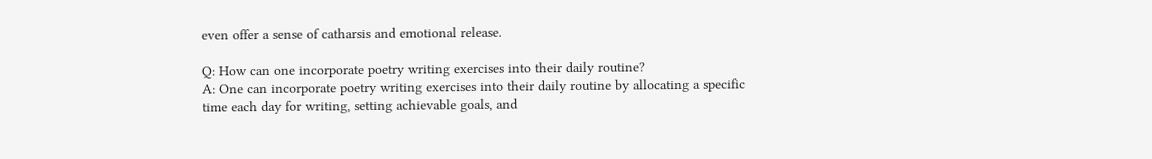even offer a sense of catharsis and emotional release.

Q: How can one incorporate poetry writing exercises into their daily routine?
A: One can incorporate poetry writing exercises into their daily routine by allocating a specific time each day for writing, setting achievable goals, and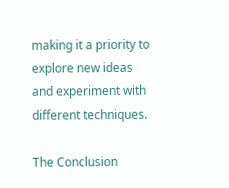making it a priority to explore new ideas and experiment with different techniques.

The Conclusion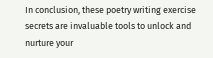In conclusion, these poetry writing exercise secrets are invaluable tools to unlock and nurture your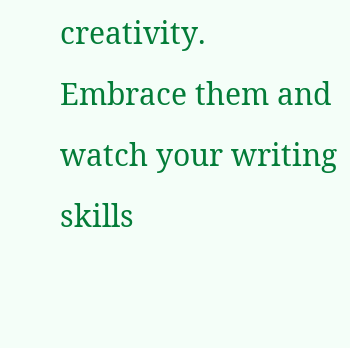creativity. Embrace them and watch your writing skills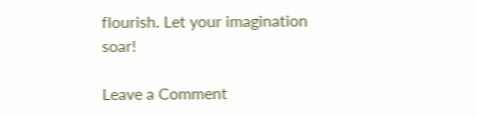flourish. Let your imagination soar!

Leave a Comment